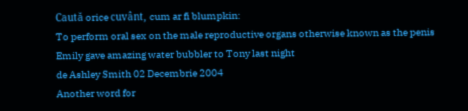Caută orice cuvânt, cum ar fi blumpkin:
To perform oral sex on the male reproductive organs otherwise known as the penis
Emily gave amazing water bubbler to Tony last night
de Ashley Smith 02 Decembrie 2004
Another word for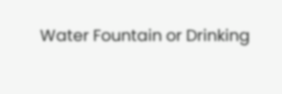Water Fountain or Drinking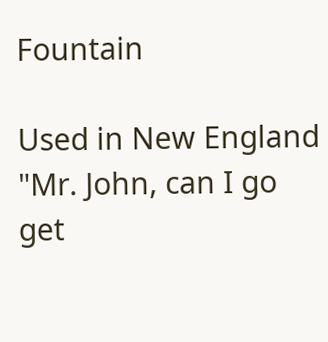Fountain

Used in New England
"Mr. John, can I go get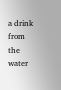a drink from the water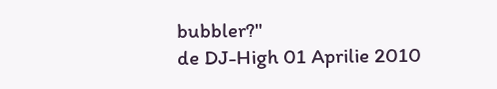bubbler?"
de DJ-High 01 Aprilie 2010